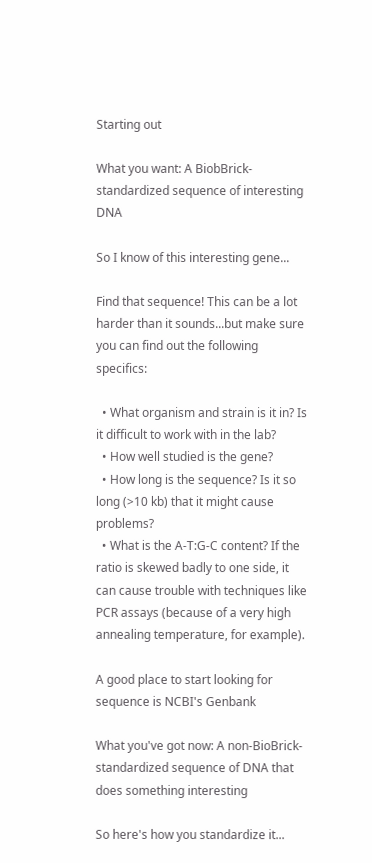Starting out

What you want: A BiobBrick-standardized sequence of interesting DNA

So I know of this interesting gene...

Find that sequence! This can be a lot harder than it sounds...but make sure you can find out the following specifics:

  • What organism and strain is it in? Is it difficult to work with in the lab?
  • How well studied is the gene?
  • How long is the sequence? Is it so long (>10 kb) that it might cause problems?
  • What is the A-T:G-C content? If the ratio is skewed badly to one side, it can cause trouble with techniques like PCR assays (because of a very high annealing temperature, for example).

A good place to start looking for sequence is NCBI's Genbank

What you've got now: A non-BioBrick-standardized sequence of DNA that does something interesting

So here's how you standardize it...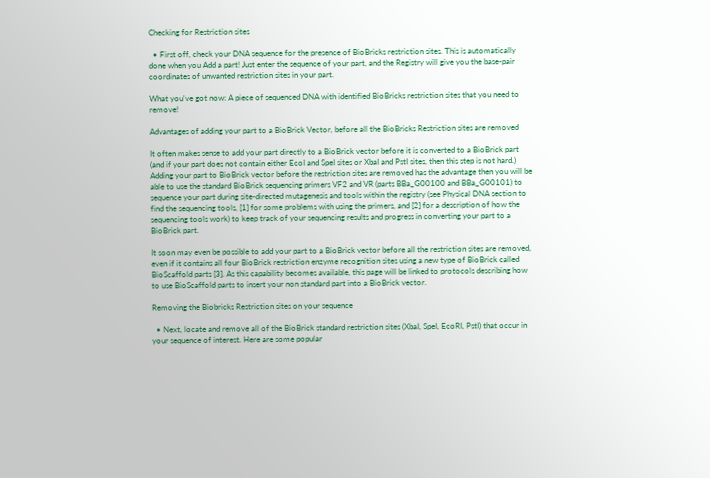Checking for Restriction sites

  • First off, check your DNA sequence for the presence of BioBricks restriction sites. This is automatically done when you Add a part! Just enter the sequence of your part, and the Registry will give you the base-pair coordinates of unwanted restriction sites in your part.

What you've got now: A piece of sequenced DNA with identified BioBricks restriction sites that you need to remove!

Advantages of adding your part to a BioBrick Vector, before all the BioBricks Restriction sites are removed

It often makes sense to add your part directly to a BioBrick vector before it is converted to a BioBrick part (and if your part does not contain either EcoI and SpeI sites or XbaI and PstI sites, then this step is not hard.) Adding your part to BioBrick vector before the restriction sites are removed has the advantage then you will be able to use the standard BioBrick sequencing primers VF2 and VR (parts BBa_G00100 and BBa_G00101) to sequence your part during site-directed mutagenesis and tools within the registry (see Physical DNA section to find the sequencing tools, [1] for some problems with using the primers, and [2] for a description of how the sequencing tools work) to keep track of your sequencing results and progress in converting your part to a BioBrick part.

It soon may even be possible to add your part to a BioBrick vector before all the restriction sites are removed, even if it contains all four BioBrick restriction enzyme recognition sites using a new type of BioBrick called BioScaffold parts [3]. As this capability becomes available, this page will be linked to protocols describing how to use BioScaffold parts to insert your non standard part into a BioBrick vector.

Removing the Biobricks Restriction sites on your sequence

  • Next, locate and remove all of the BioBrick standard restriction sites (XbaI, SpeI, EcoRI, PstI) that occur in your sequence of interest. Here are some popular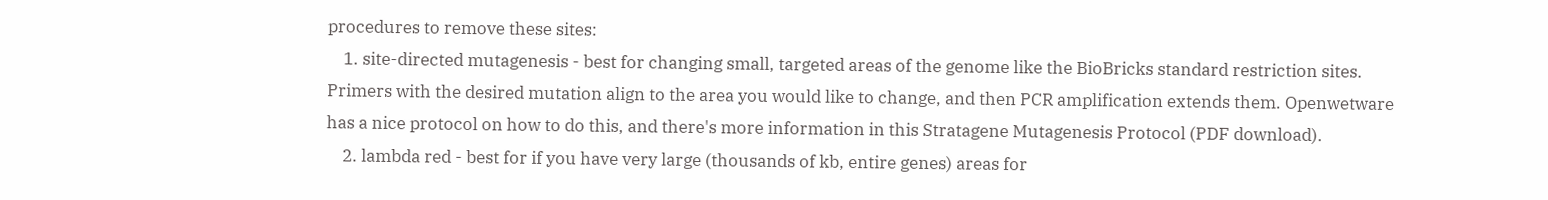procedures to remove these sites:
    1. site-directed mutagenesis - best for changing small, targeted areas of the genome like the BioBricks standard restriction sites. Primers with the desired mutation align to the area you would like to change, and then PCR amplification extends them. Openwetware has a nice protocol on how to do this, and there's more information in this Stratagene Mutagenesis Protocol (PDF download).
    2. lambda red - best for if you have very large (thousands of kb, entire genes) areas for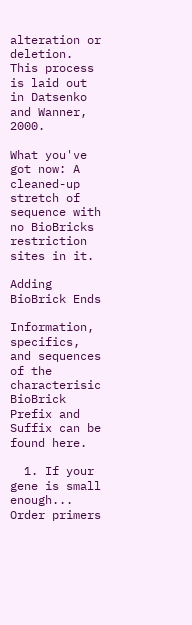alteration or deletion. This process is laid out in Datsenko and Wanner, 2000.

What you've got now: A cleaned-up stretch of sequence with no BioBricks restriction sites in it.

Adding BioBrick Ends

Information, specifics, and sequences of the characterisic BioBrick Prefix and Suffix can be found here.

  1. If your gene is small enough... Order primers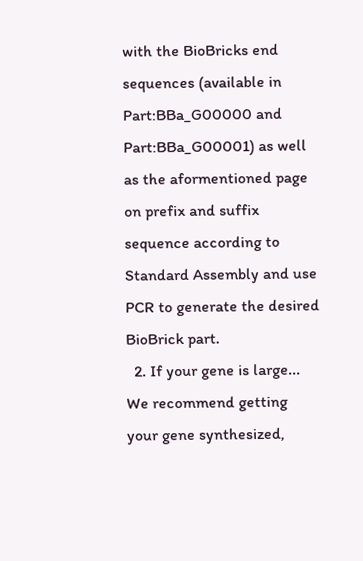with the BioBricks end sequences (available in Part:BBa_G00000 and Part:BBa_G00001) as well as the aformentioned page on prefix and suffix sequence according to Standard Assembly and use PCR to generate the desired BioBrick part.
  2. If your gene is large... We recommend getting your gene synthesized,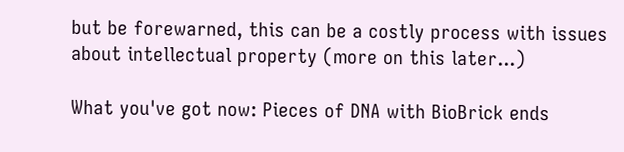but be forewarned, this can be a costly process with issues about intellectual property (more on this later...)

What you've got now: Pieces of DNA with BioBrick ends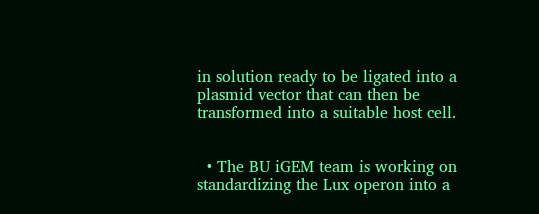in solution ready to be ligated into a plasmid vector that can then be transformed into a suitable host cell.


  • The BU iGEM team is working on standardizing the Lux operon into a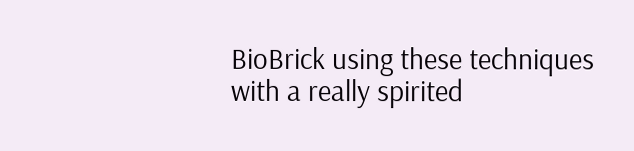BioBrick using these techniques with a really spirited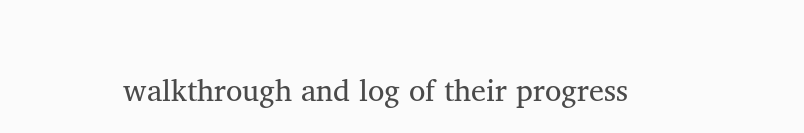walkthrough and log of their progress